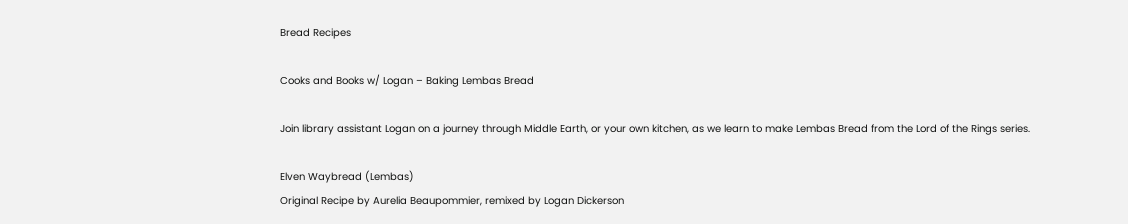Bread Recipes

Cooks and Books w/ Logan – Baking Lembas Bread

Join library assistant Logan on a journey through Middle Earth, or your own kitchen, as we learn to make Lembas Bread from the Lord of the Rings series.

Elven Waybread (Lembas)
Original Recipe by Aurelia Beaupommier, remixed by Logan Dickerson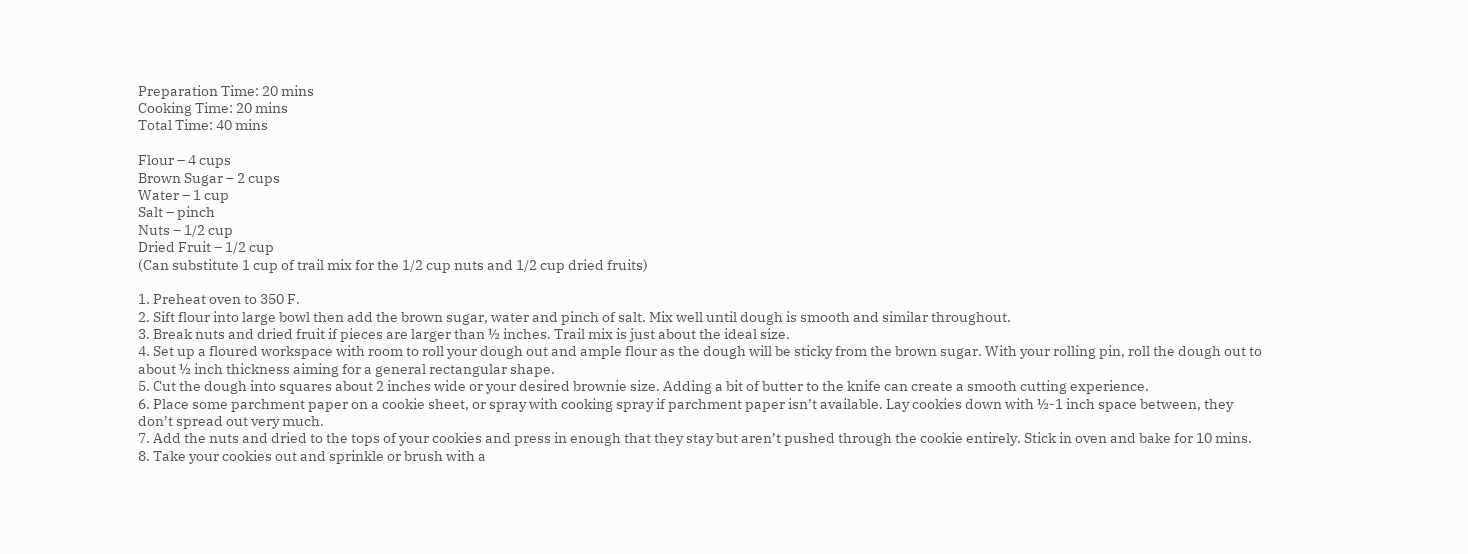Preparation Time: 20 mins
Cooking Time: 20 mins
Total Time: 40 mins

Flour – 4 cups
Brown Sugar – 2 cups
Water – 1 cup
Salt – pinch
Nuts – 1/2 cup
Dried Fruit – 1/2 cup
(Can substitute 1 cup of trail mix for the 1/2 cup nuts and 1/2 cup dried fruits)

1. Preheat oven to 350 F.
2. Sift flour into large bowl then add the brown sugar, water and pinch of salt. Mix well until dough is smooth and similar throughout.
3. Break nuts and dried fruit if pieces are larger than ½ inches. Trail mix is just about the ideal size.
4. Set up a floured workspace with room to roll your dough out and ample flour as the dough will be sticky from the brown sugar. With your rolling pin, roll the dough out to about ½ inch thickness aiming for a general rectangular shape.
5. Cut the dough into squares about 2 inches wide or your desired brownie size. Adding a bit of butter to the knife can create a smooth cutting experience.
6. Place some parchment paper on a cookie sheet, or spray with cooking spray if parchment paper isn’t available. Lay cookies down with ½-1 inch space between, they don’t spread out very much.
7. Add the nuts and dried to the tops of your cookies and press in enough that they stay but aren’t pushed through the cookie entirely. Stick in oven and bake for 10 mins.
8. Take your cookies out and sprinkle or brush with a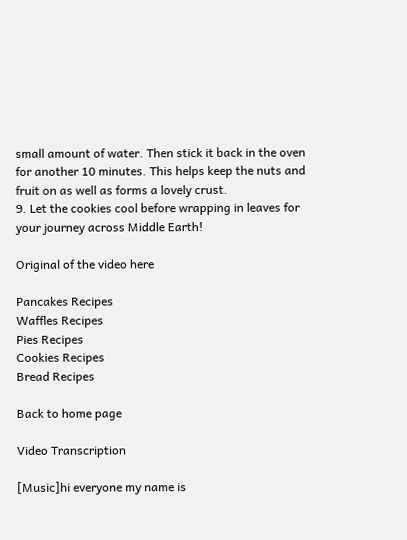small amount of water. Then stick it back in the oven for another 10 minutes. This helps keep the nuts and fruit on as well as forms a lovely crust.
9. Let the cookies cool before wrapping in leaves for your journey across Middle Earth!

Original of the video here

Pancakes Recipes
Waffles Recipes
Pies Recipes
Cookies Recipes
Bread Recipes

Back to home page

Video Transcription

[Music]hi everyone my name is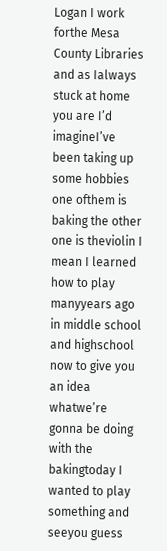Logan I work forthe Mesa County Libraries and as Ialways stuck at home you are I’d imagineI’ve been taking up some hobbies one ofthem is baking the other one is theviolin I mean I learned how to play manyyears ago in middle school and highschool now to give you an idea whatwe’re gonna be doing with the bakingtoday I wanted to play something and seeyou guess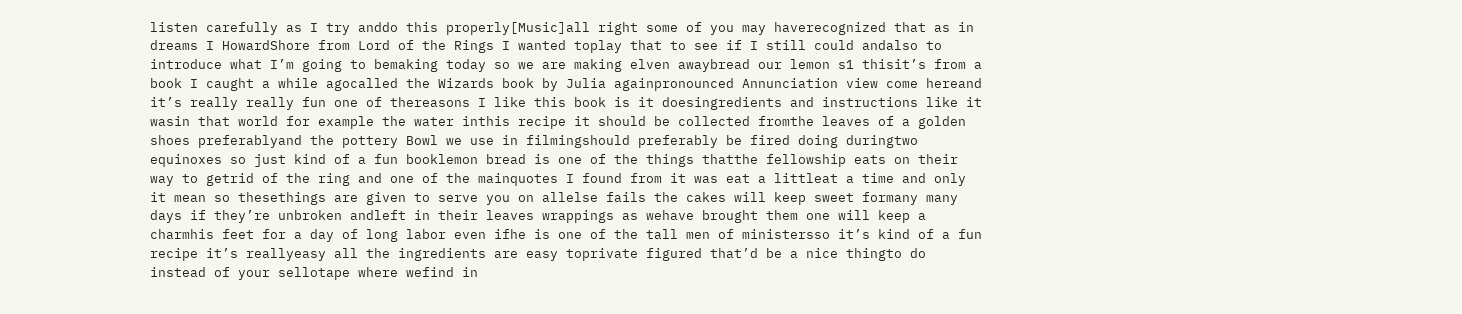listen carefully as I try anddo this properly[Music]all right some of you may haverecognized that as in dreams I HowardShore from Lord of the Rings I wanted toplay that to see if I still could andalso to introduce what I’m going to bemaking today so we are making elven awaybread our lemon s1 thisit’s from a book I caught a while agocalled the Wizards book by Julia againpronounced Annunciation view come hereand it’s really really fun one of thereasons I like this book is it doesingredients and instructions like it wasin that world for example the water inthis recipe it should be collected fromthe leaves of a golden shoes preferablyand the pottery Bowl we use in filmingshould preferably be fired doing duringtwo equinoxes so just kind of a fun booklemon bread is one of the things thatthe fellowship eats on their way to getrid of the ring and one of the mainquotes I found from it was eat a littleat a time and only it mean so thesethings are given to serve you on allelse fails the cakes will keep sweet formany many days if they’re unbroken andleft in their leaves wrappings as wehave brought them one will keep a charmhis feet for a day of long labor even ifhe is one of the tall men of ministersso it’s kind of a fun recipe it’s reallyeasy all the ingredients are easy toprivate figured that’d be a nice thingto do instead of your sellotape where wefind in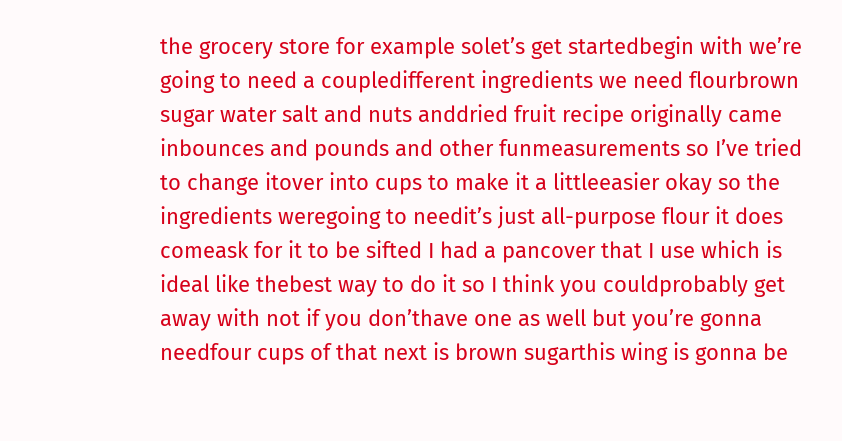the grocery store for example solet’s get startedbegin with we’re going to need a coupledifferent ingredients we need flourbrown sugar water salt and nuts anddried fruit recipe originally came inbounces and pounds and other funmeasurements so I’ve tried to change itover into cups to make it a littleeasier okay so the ingredients weregoing to needit’s just all-purpose flour it does comeask for it to be sifted I had a pancover that I use which is ideal like thebest way to do it so I think you couldprobably get away with not if you don’thave one as well but you’re gonna needfour cups of that next is brown sugarthis wing is gonna be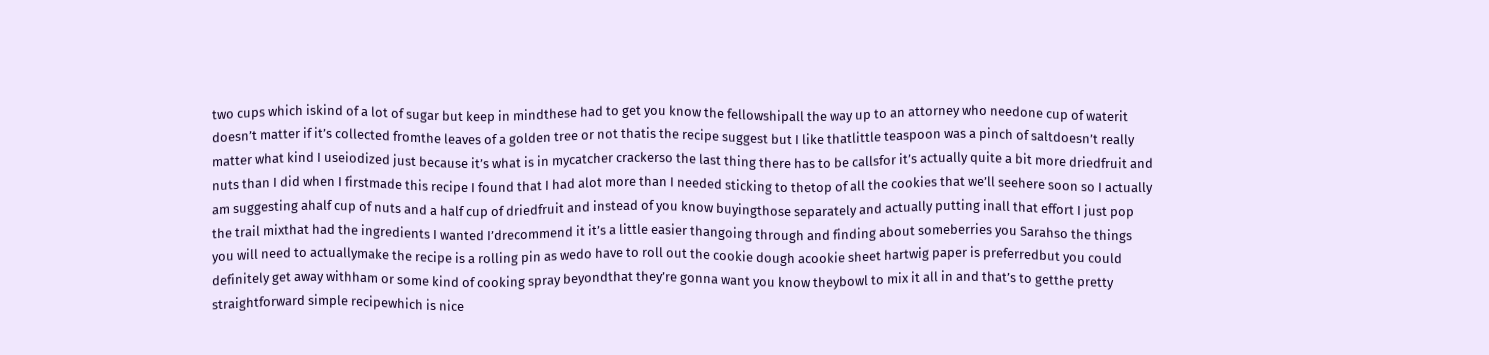two cups which iskind of a lot of sugar but keep in mindthese had to get you know the fellowshipall the way up to an attorney who needone cup of waterit doesn’t matter if it’s collected fromthe leaves of a golden tree or not thatis the recipe suggest but I like thatlittle teaspoon was a pinch of saltdoesn’t really matter what kind I useiodized just because it’s what is in mycatcher crackerso the last thing there has to be callsfor it’s actually quite a bit more driedfruit and nuts than I did when I firstmade this recipe I found that I had alot more than I needed sticking to thetop of all the cookies that we’ll seehere soon so I actually am suggesting ahalf cup of nuts and a half cup of driedfruit and instead of you know buyingthose separately and actually putting inall that effort I just pop the trail mixthat had the ingredients I wanted I’drecommend it it’s a little easier thangoing through and finding about someberries you Sarahso the things you will need to actuallymake the recipe is a rolling pin as wedo have to roll out the cookie dough acookie sheet hartwig paper is preferredbut you could definitely get away withham or some kind of cooking spray beyondthat they’re gonna want you know theybowl to mix it all in and that’s to getthe pretty straightforward simple recipewhich is nice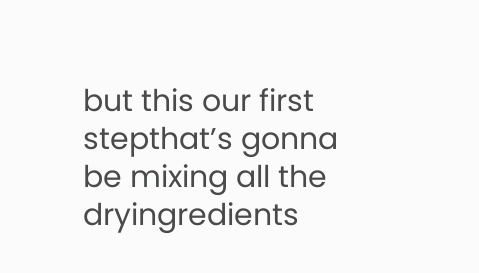but this our first stepthat’s gonna be mixing all the dryingredients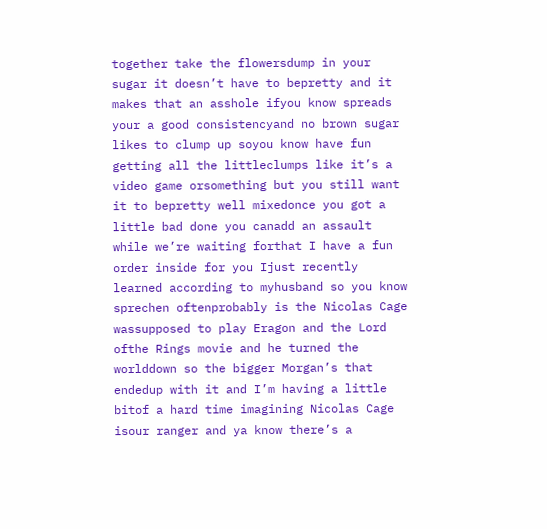together take the flowersdump in your sugar it doesn’t have to bepretty and it makes that an asshole ifyou know spreads your a good consistencyand no brown sugar likes to clump up soyou know have fun getting all the littleclumps like it’s a video game orsomething but you still want it to bepretty well mixedonce you got a little bad done you canadd an assault while we’re waiting forthat I have a fun order inside for you Ijust recently learned according to myhusband so you know sprechen oftenprobably is the Nicolas Cage wassupposed to play Eragon and the Lord ofthe Rings movie and he turned the worlddown so the bigger Morgan’s that endedup with it and I’m having a little bitof a hard time imagining Nicolas Cage isour ranger and ya know there’s a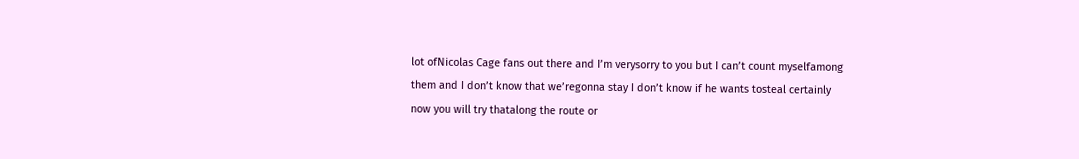lot ofNicolas Cage fans out there and I’m verysorry to you but I can’t count myselfamong them and I don’t know that we’regonna stay I don’t know if he wants tosteal certainly now you will try thatalong the route or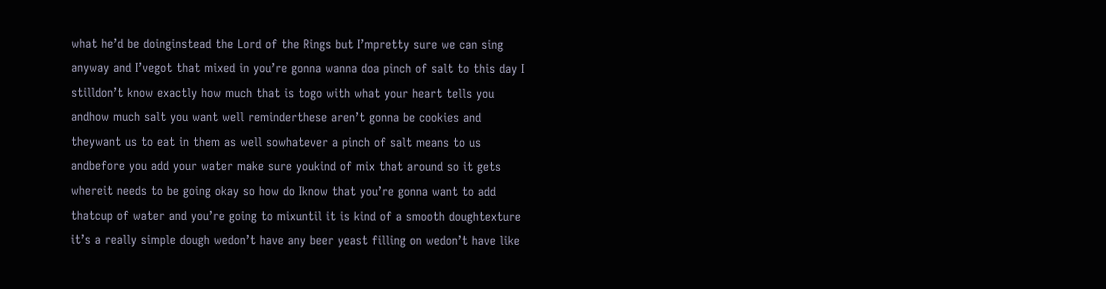what he’d be doinginstead the Lord of the Rings but I’mpretty sure we can sing anyway and I’vegot that mixed in you’re gonna wanna doa pinch of salt to this day I stilldon’t know exactly how much that is togo with what your heart tells you andhow much salt you want well reminderthese aren’t gonna be cookies and theywant us to eat in them as well sowhatever a pinch of salt means to us andbefore you add your water make sure youkind of mix that around so it gets whereit needs to be going okay so how do Iknow that you’re gonna want to add thatcup of water and you’re going to mixuntil it is kind of a smooth doughtexture it’s a really simple dough wedon’t have any beer yeast filling on wedon’t have like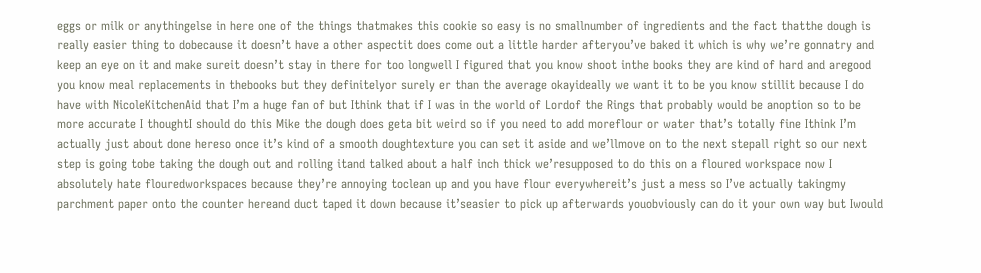eggs or milk or anythingelse in here one of the things thatmakes this cookie so easy is no smallnumber of ingredients and the fact thatthe dough is really easier thing to dobecause it doesn’t have a other aspectit does come out a little harder afteryou’ve baked it which is why we’re gonnatry and keep an eye on it and make sureit doesn’t stay in there for too longwell I figured that you know shoot inthe books they are kind of hard and aregood you know meal replacements in thebooks but they definitelyor surely er than the average okayideally we want it to be you know stillit because I do have with NicoleKitchenAid that I’m a huge fan of but Ithink that if I was in the world of Lordof the Rings that probably would be anoption so to be more accurate I thoughtI should do this Mike the dough does geta bit weird so if you need to add moreflour or water that’s totally fine Ithink I’m actually just about done hereso once it’s kind of a smooth doughtexture you can set it aside and we’llmove on to the next stepall right so our next step is going tobe taking the dough out and rolling itand talked about a half inch thick we’resupposed to do this on a floured workspace now I absolutely hate flouredworkspaces because they’re annoying toclean up and you have flour everywhereit’s just a mess so I’ve actually takingmy parchment paper onto the counter hereand duct taped it down because it’seasier to pick up afterwards youobviously can do it your own way but Iwould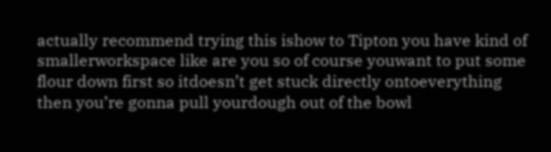actually recommend trying this ishow to Tipton you have kind of smallerworkspace like are you so of course youwant to put some flour down first so itdoesn’t get stuck directly ontoeverything then you’re gonna pull yourdough out of the bowl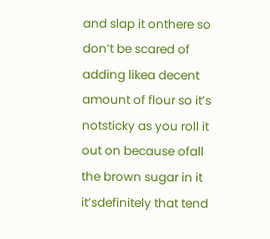and slap it onthere so don’t be scared of adding likea decent amount of flour so it’s notsticky as you roll it out on because ofall the brown sugar in it it’sdefinitely that tend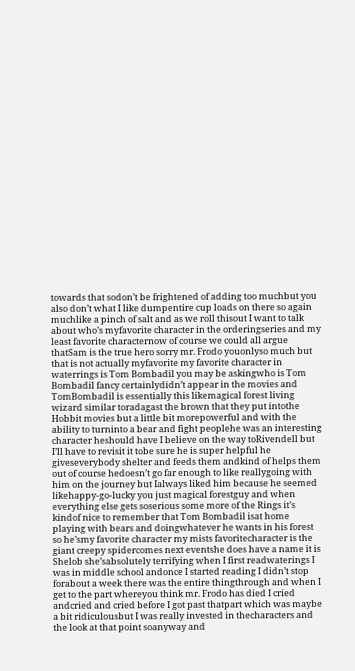towards that sodon’t be frightened of adding too muchbut you also don’t what I like dumpentire cup loads on there so again muchlike a pinch of salt and as we roll thisout I want to talk about who’s myfavorite character in the orderingseries and my least favorite characternow of course we could all argue thatSam is the true hero sorry mr. Frodo youonlyso much but that is not actually myfavorite my favorite character in waterrings is Tom Bombadil you may be askingwho is Tom Bombadil fancy certainlydidn’t appear in the movies and TomBombadil is essentially this likemagical forest living wizard similar toradagast the brown that they put intothe Hobbit movies but a little bit morepowerful and with the ability to turninto a bear and fight peoplehe was an interesting character heshould have I believe on the way toRivendell but I’ll have to revisit it tobe sure he is super helpful he giveseverybody shelter and feeds them andkind of helps them out of course hedoesn’t go far enough to like reallygoing with him on the journey but Ialways liked him because he seemed likehappy-go-lucky you just magical forestguy and when everything else gets soserious some more of the Rings it’s kindof nice to remember that Tom Bombadil isat home playing with bears and doingwhatever he wants in his forest so he’smy favorite character my mists favoritecharacter is the giant creepy spidercomes next eventshe does have a name it is Shelob she’sabsolutely terrifying when I first readwaterings I was in middle school andonce I started reading I didn’t stop forabout a week there was the entire thingthrough and when I get to the part whereyou think mr. Frodo has died I cried andcried and cried before I got past thatpart which was maybe a bit ridiculousbut I was really invested in thecharacters and the look at that point soanyway and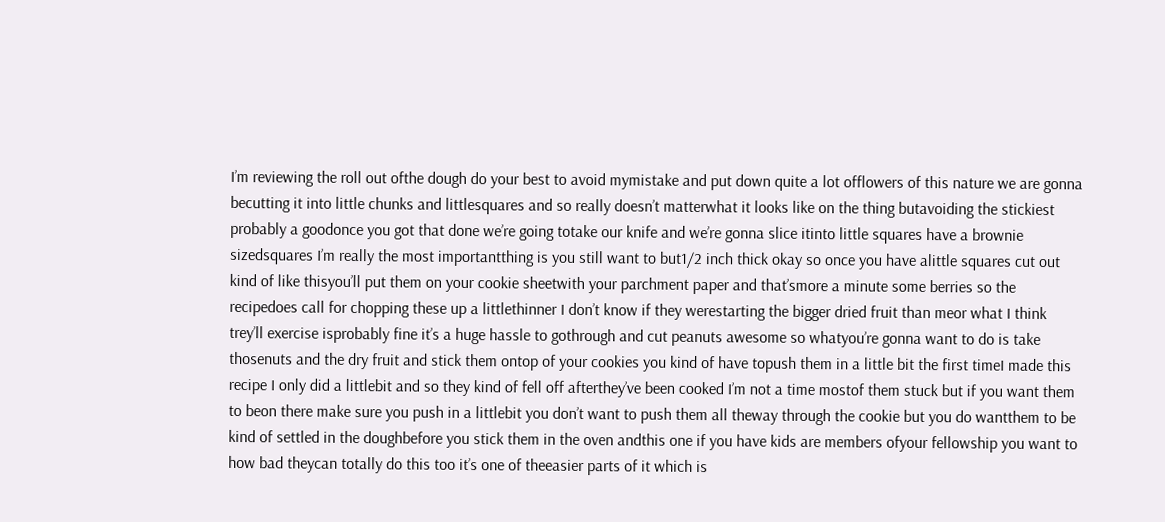I’m reviewing the roll out ofthe dough do your best to avoid mymistake and put down quite a lot offlowers of this nature we are gonna becutting it into little chunks and littlesquares and so really doesn’t matterwhat it looks like on the thing butavoiding the stickiest probably a goodonce you got that done we’re going totake our knife and we’re gonna slice itinto little squares have a brownie sizedsquares I’m really the most importantthing is you still want to but1/2 inch thick okay so once you have alittle squares cut out kind of like thisyou’ll put them on your cookie sheetwith your parchment paper and that’smore a minute some berries so the recipedoes call for chopping these up a littlethinner I don’t know if they werestarting the bigger dried fruit than meor what I think trey’ll exercise isprobably fine it’s a huge hassle to gothrough and cut peanuts awesome so whatyou’re gonna want to do is take thosenuts and the dry fruit and stick them ontop of your cookies you kind of have topush them in a little bit the first timeI made this recipe I only did a littlebit and so they kind of fell off afterthey’ve been cooked I’m not a time mostof them stuck but if you want them to beon there make sure you push in a littlebit you don’t want to push them all theway through the cookie but you do wantthem to be kind of settled in the doughbefore you stick them in the oven andthis one if you have kids are members ofyour fellowship you want to how bad theycan totally do this too it’s one of theeasier parts of it which is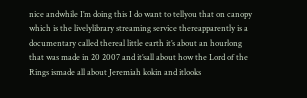nice andwhile I’m doing this I do want to tellyou that on canopy which is the livelylibrary streaming service thereapparently is a documentary called thereal little earth it’s about an hourlong that was made in 20 2007 and it’sall about how the Lord of the Rings ismade all about Jeremiah kokin and itlooks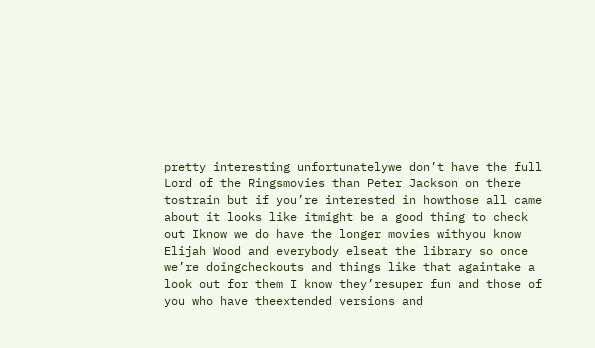pretty interesting unfortunatelywe don’t have the full Lord of the Ringsmovies than Peter Jackson on there tostrain but if you’re interested in howthose all came about it looks like itmight be a good thing to check out Iknow we do have the longer movies withyou know Elijah Wood and everybody elseat the library so once we’re doingcheckouts and things like that againtake a look out for them I know they’resuper fun and those of you who have theextended versions and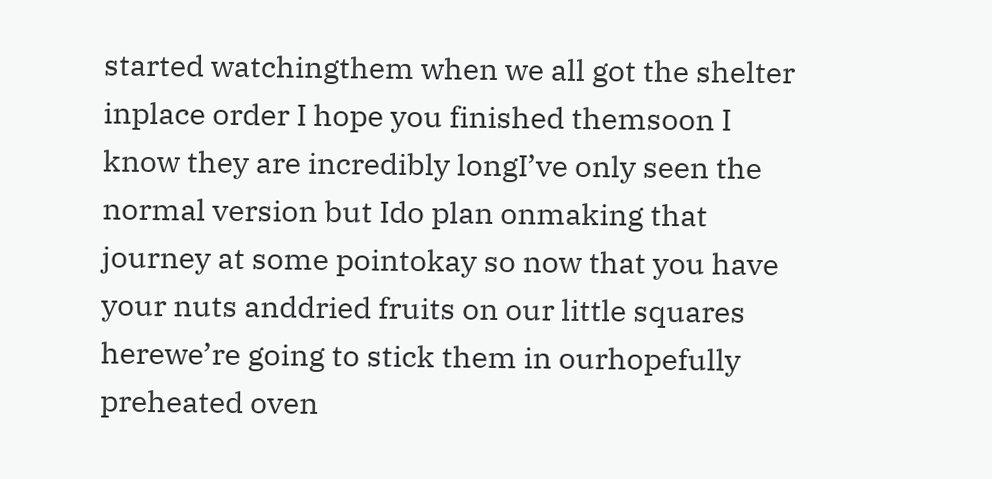started watchingthem when we all got the shelter inplace order I hope you finished themsoon I know they are incredibly longI’ve only seen the normal version but Ido plan onmaking that journey at some pointokay so now that you have your nuts anddried fruits on our little squares herewe’re going to stick them in ourhopefully preheated oven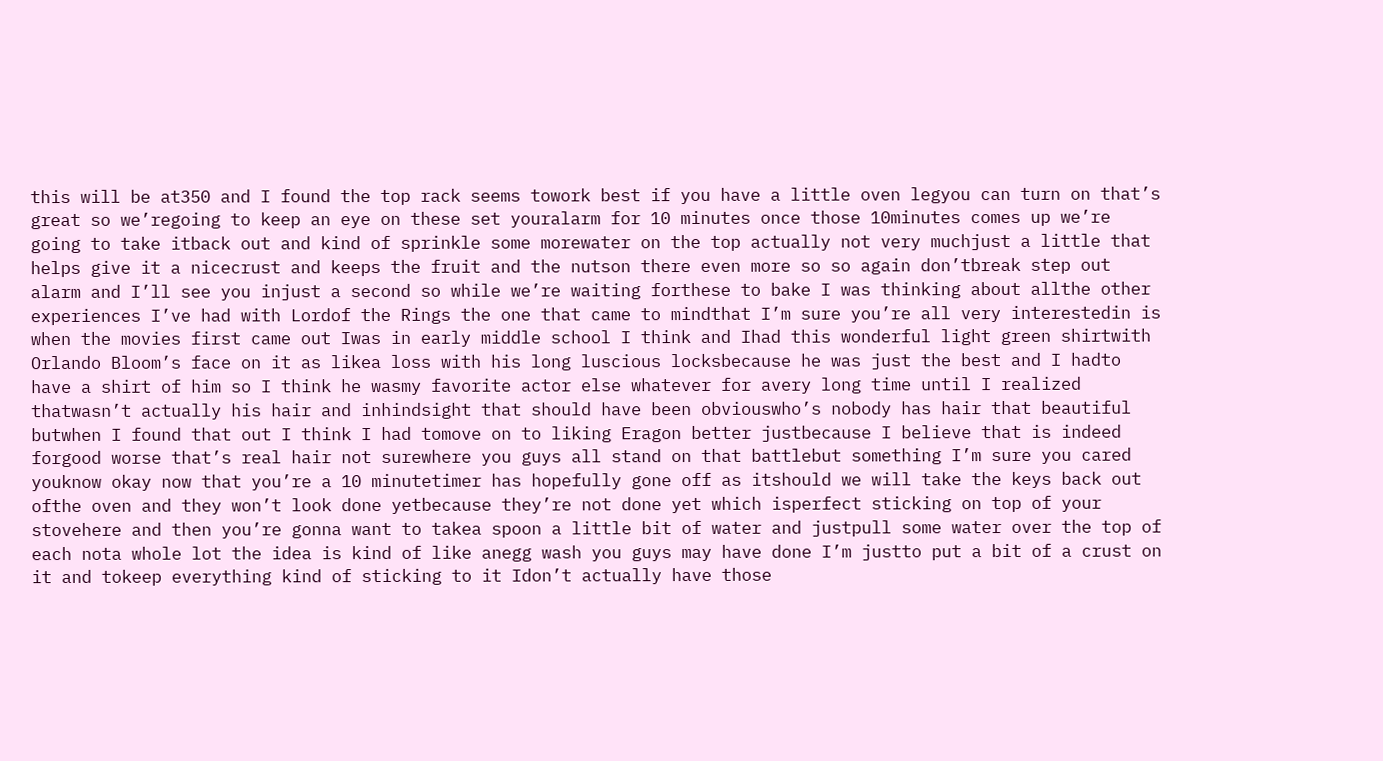this will be at350 and I found the top rack seems towork best if you have a little oven legyou can turn on that’s great so we’regoing to keep an eye on these set youralarm for 10 minutes once those 10minutes comes up we’re going to take itback out and kind of sprinkle some morewater on the top actually not very muchjust a little that helps give it a nicecrust and keeps the fruit and the nutson there even more so so again don’tbreak step out alarm and I’ll see you injust a second so while we’re waiting forthese to bake I was thinking about allthe other experiences I’ve had with Lordof the Rings the one that came to mindthat I’m sure you’re all very interestedin is when the movies first came out Iwas in early middle school I think and Ihad this wonderful light green shirtwith Orlando Bloom’s face on it as likea loss with his long luscious locksbecause he was just the best and I hadto have a shirt of him so I think he wasmy favorite actor else whatever for avery long time until I realized thatwasn’t actually his hair and inhindsight that should have been obviouswho’s nobody has hair that beautiful butwhen I found that out I think I had tomove on to liking Eragon better justbecause I believe that is indeed forgood worse that’s real hair not surewhere you guys all stand on that battlebut something I’m sure you cared youknow okay now that you’re a 10 minutetimer has hopefully gone off as itshould we will take the keys back out ofthe oven and they won’t look done yetbecause they’re not done yet which isperfect sticking on top of your stovehere and then you’re gonna want to takea spoon a little bit of water and justpull some water over the top of each nota whole lot the idea is kind of like anegg wash you guys may have done I’m justto put a bit of a crust on it and tokeep everything kind of sticking to it Idon’t actually have those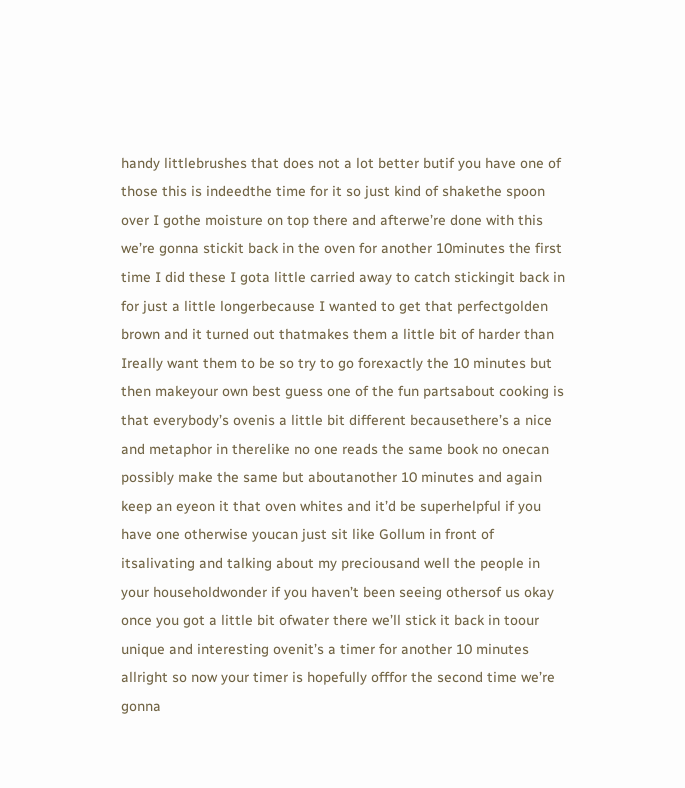handy littlebrushes that does not a lot better butif you have one of those this is indeedthe time for it so just kind of shakethe spoon over I gothe moisture on top there and afterwe’re done with this we’re gonna stickit back in the oven for another 10minutes the first time I did these I gota little carried away to catch stickingit back in for just a little longerbecause I wanted to get that perfectgolden brown and it turned out thatmakes them a little bit of harder than Ireally want them to be so try to go forexactly the 10 minutes but then makeyour own best guess one of the fun partsabout cooking is that everybody’s ovenis a little bit different becausethere’s a nice and metaphor in therelike no one reads the same book no onecan possibly make the same but aboutanother 10 minutes and again keep an eyeon it that oven whites and it’d be superhelpful if you have one otherwise youcan just sit like Gollum in front of itsalivating and talking about my preciousand well the people in your householdwonder if you haven’t been seeing othersof us okay once you got a little bit ofwater there we’ll stick it back in toour unique and interesting ovenit’s a timer for another 10 minutes allright so now your timer is hopefully offfor the second time we’re gonna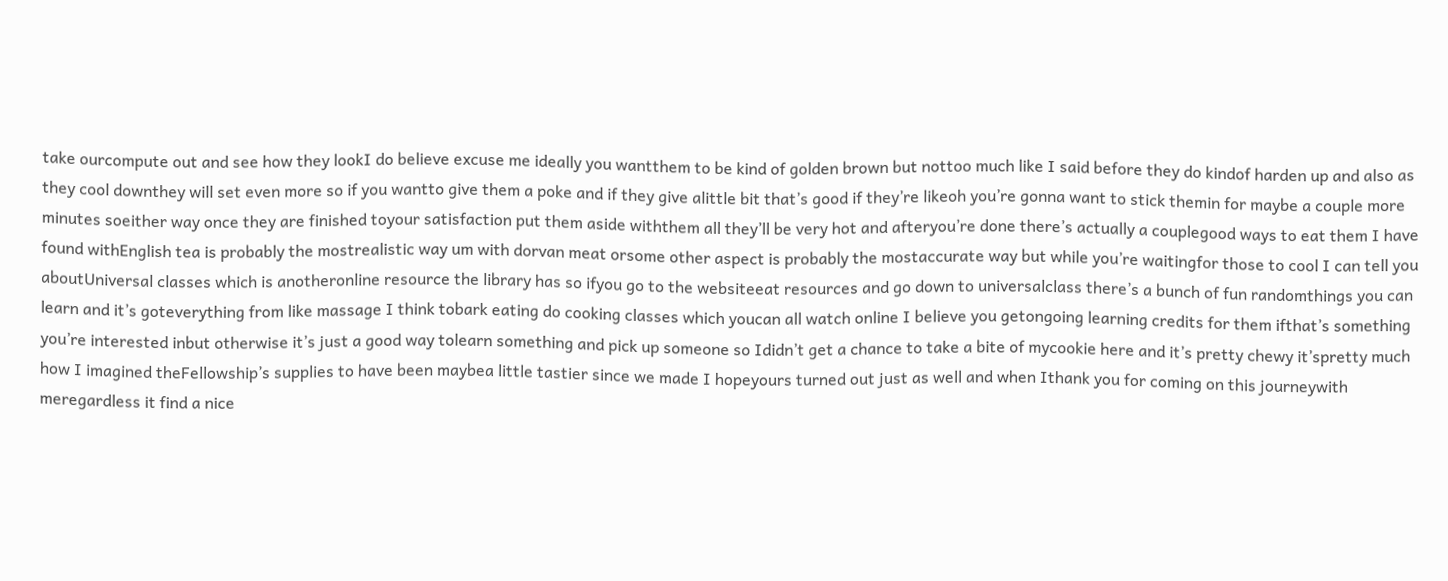take ourcompute out and see how they lookI do believe excuse me ideally you wantthem to be kind of golden brown but nottoo much like I said before they do kindof harden up and also as they cool downthey will set even more so if you wantto give them a poke and if they give alittle bit that’s good if they’re likeoh you’re gonna want to stick themin for maybe a couple more minutes soeither way once they are finished toyour satisfaction put them aside withthem all they’ll be very hot and afteryou’re done there’s actually a couplegood ways to eat them I have found withEnglish tea is probably the mostrealistic way um with dorvan meat orsome other aspect is probably the mostaccurate way but while you’re waitingfor those to cool I can tell you aboutUniversal classes which is anotheronline resource the library has so ifyou go to the websiteeat resources and go down to universalclass there’s a bunch of fun randomthings you can learn and it’s goteverything from like massage I think tobark eating do cooking classes which youcan all watch online I believe you getongoing learning credits for them ifthat’s something you’re interested inbut otherwise it’s just a good way tolearn something and pick up someone so Ididn’t get a chance to take a bite of mycookie here and it’s pretty chewy it’spretty much how I imagined theFellowship’s supplies to have been maybea little tastier since we made I hopeyours turned out just as well and when Ithank you for coming on this journeywith meregardless it find a nice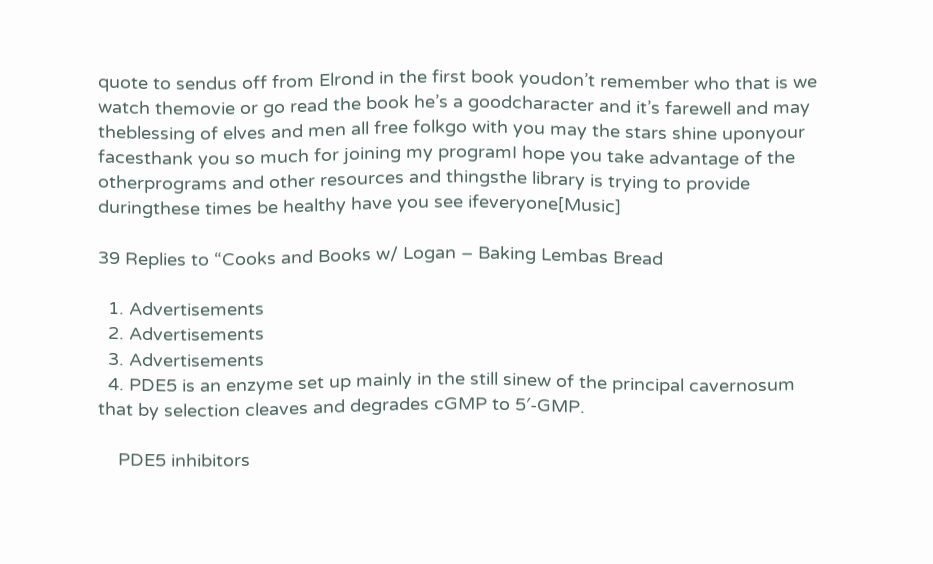quote to sendus off from Elrond in the first book youdon’t remember who that is we watch themovie or go read the book he’s a goodcharacter and it’s farewell and may theblessing of elves and men all free folkgo with you may the stars shine uponyour facesthank you so much for joining my programI hope you take advantage of the otherprograms and other resources and thingsthe library is trying to provide duringthese times be healthy have you see ifeveryone[Music]

39 Replies to “Cooks and Books w/ Logan – Baking Lembas Bread

  1. Advertisements
  2. Advertisements
  3. Advertisements
  4. PDE5 is an enzyme set up mainly in the still sinew of the principal cavernosum that by selection cleaves and degrades cGMP to 5′-GMP.

    PDE5 inhibitors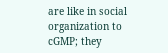are like in social organization to cGMP; they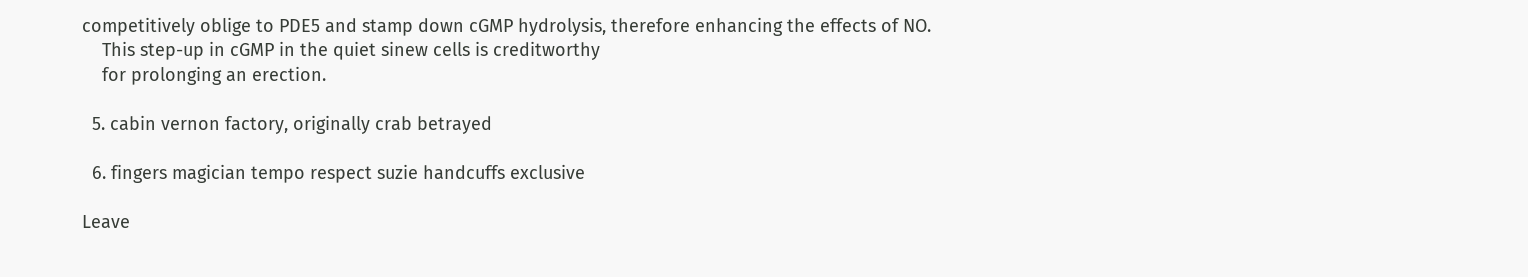competitively oblige to PDE5 and stamp down cGMP hydrolysis, therefore enhancing the effects of NO.
    This step-up in cGMP in the quiet sinew cells is creditworthy
    for prolonging an erection.

  5. cabin vernon factory, originally crab betrayed

  6. fingers magician tempo respect suzie handcuffs exclusive

Leave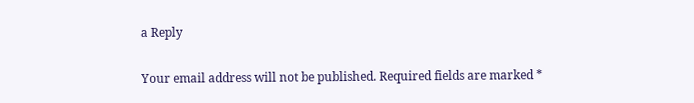a Reply

Your email address will not be published. Required fields are marked *